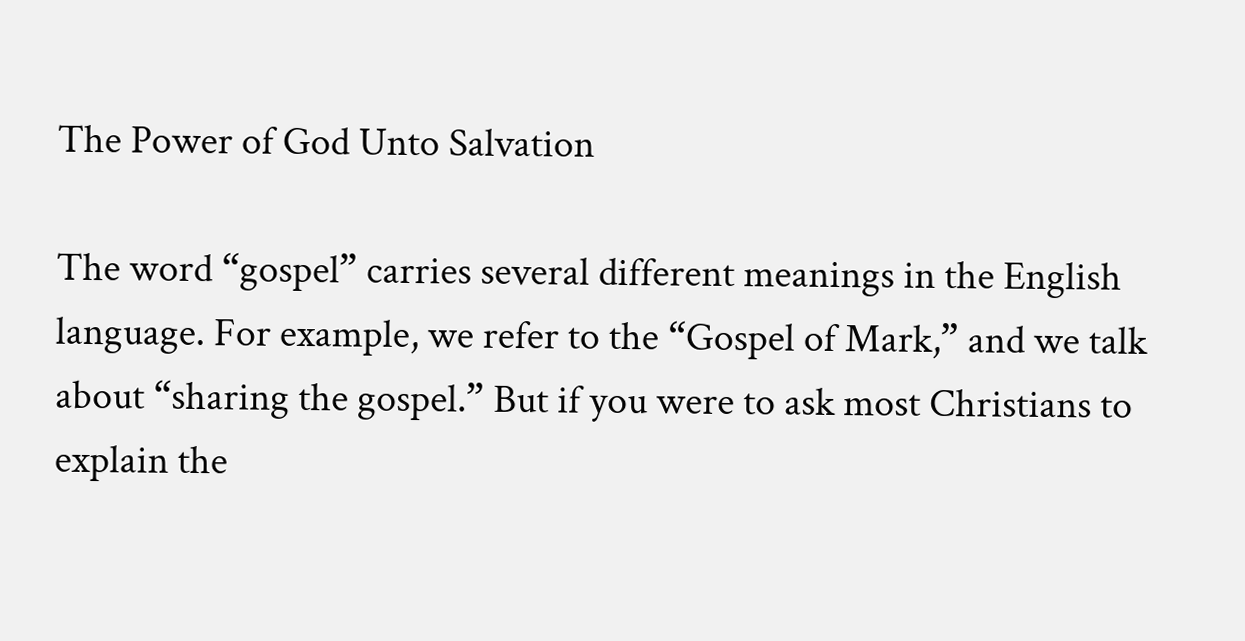The Power of God Unto Salvation

The word “gospel” carries several different meanings in the English language. For example, we refer to the “Gospel of Mark,” and we talk about “sharing the gospel.” But if you were to ask most Christians to explain the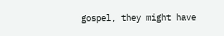gospel, they might have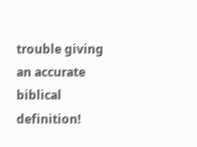trouble giving an accurate biblical definition!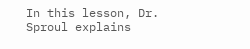In this lesson, Dr. Sproul explains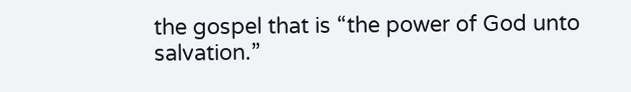the gospel that is “the power of God unto salvation.”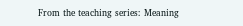From the teaching series: Meaning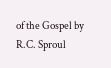of the Gospel by R.C. Sproul